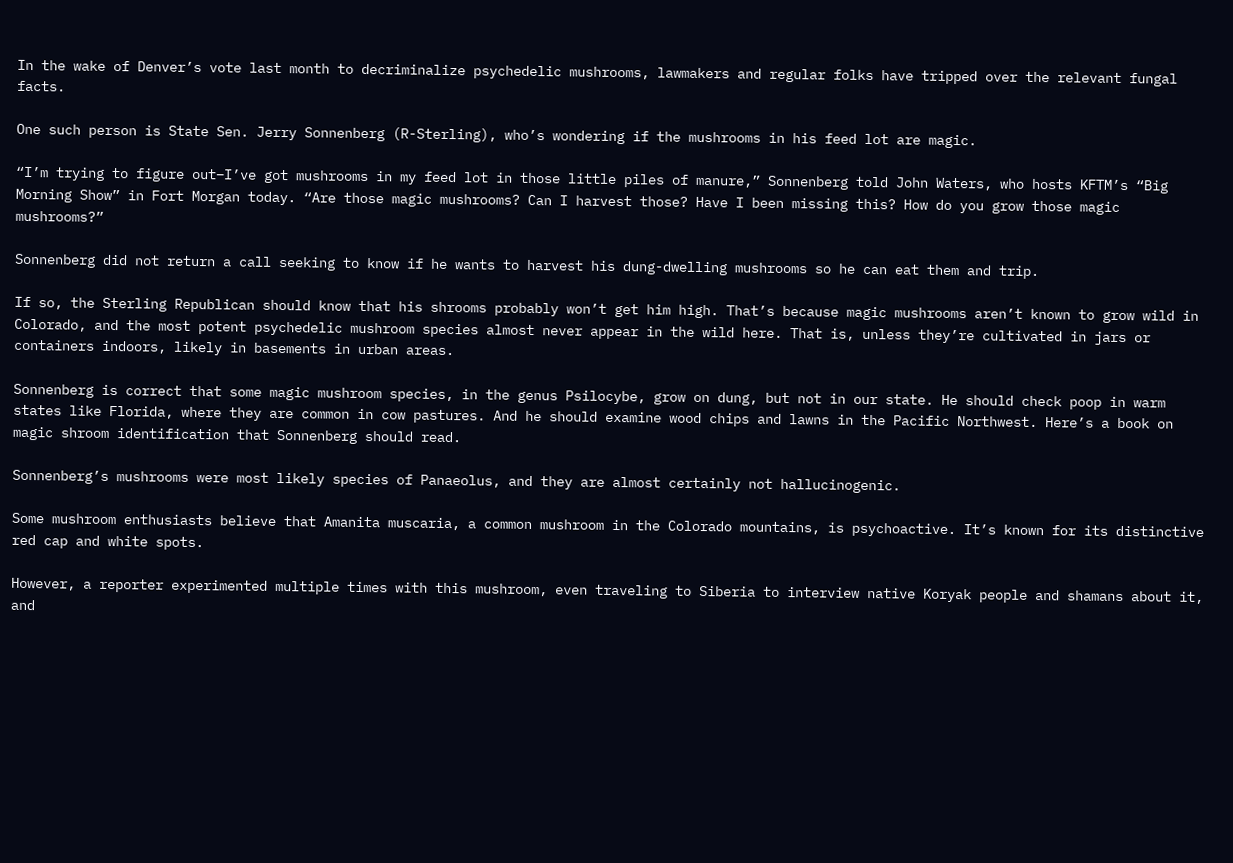In the wake of Denver’s vote last month to decriminalize psychedelic mushrooms, lawmakers and regular folks have tripped over the relevant fungal facts.

One such person is State Sen. Jerry Sonnenberg (R-Sterling), who’s wondering if the mushrooms in his feed lot are magic.

“I’m trying to figure out–I’ve got mushrooms in my feed lot in those little piles of manure,” Sonnenberg told John Waters, who hosts KFTM’s “Big Morning Show” in Fort Morgan today. “Are those magic mushrooms? Can I harvest those? Have I been missing this? How do you grow those magic mushrooms?”

Sonnenberg did not return a call seeking to know if he wants to harvest his dung-dwelling mushrooms so he can eat them and trip.

If so, the Sterling Republican should know that his shrooms probably won’t get him high. That’s because magic mushrooms aren’t known to grow wild in Colorado, and the most potent psychedelic mushroom species almost never appear in the wild here. That is, unless they’re cultivated in jars or containers indoors, likely in basements in urban areas.

Sonnenberg is correct that some magic mushroom species, in the genus Psilocybe, grow on dung, but not in our state. He should check poop in warm states like Florida, where they are common in cow pastures. And he should examine wood chips and lawns in the Pacific Northwest. Here’s a book on magic shroom identification that Sonnenberg should read.

Sonnenberg’s mushrooms were most likely species of Panaeolus, and they are almost certainly not hallucinogenic.

Some mushroom enthusiasts believe that Amanita muscaria, a common mushroom in the Colorado mountains, is psychoactive. It’s known for its distinctive red cap and white spots.

However, a reporter experimented multiple times with this mushroom, even traveling to Siberia to interview native Koryak people and shamans about it, and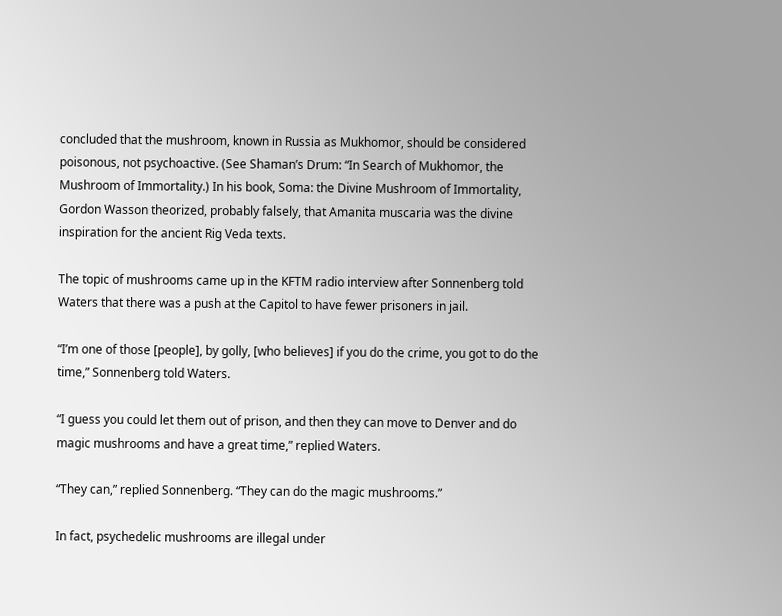concluded that the mushroom, known in Russia as Mukhomor, should be considered poisonous, not psychoactive. (See Shaman’s Drum: “In Search of Mukhomor, the Mushroom of Immortality.) In his book, Soma: the Divine Mushroom of Immortality, Gordon Wasson theorized, probably falsely, that Amanita muscaria was the divine inspiration for the ancient Rig Veda texts.

The topic of mushrooms came up in the KFTM radio interview after Sonnenberg told Waters that there was a push at the Capitol to have fewer prisoners in jail.

“I’m one of those [people], by golly, [who believes] if you do the crime, you got to do the time,” Sonnenberg told Waters.

“I guess you could let them out of prison, and then they can move to Denver and do magic mushrooms and have a great time,” replied Waters.

“They can,” replied Sonnenberg. “They can do the magic mushrooms.”

In fact, psychedelic mushrooms are illegal under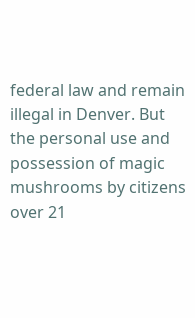federal law and remain illegal in Denver. But the personal use and possession of magic mushrooms by citizens over 21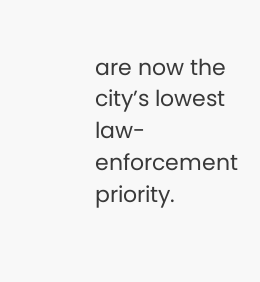are now the city’s lowest law-enforcement priority.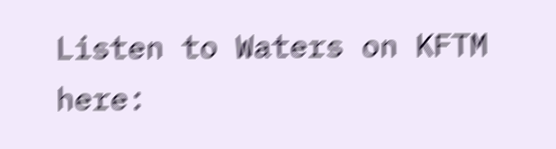Listen to Waters on KFTM here: